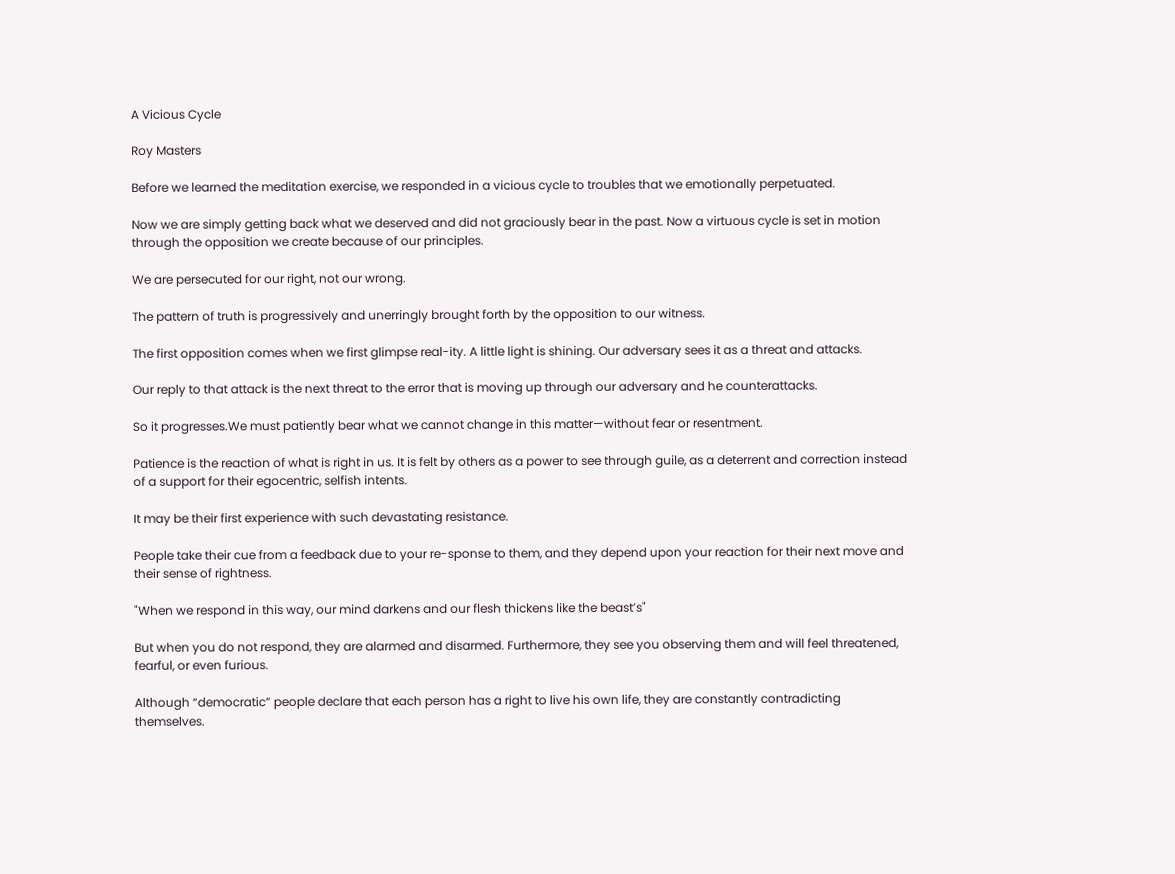A Vicious Cycle

Roy Masters

Before we learned the meditation exercise, we responded in a vicious cycle to troubles that we emotionally perpetuated.

Now we are simply getting back what we deserved and did not graciously bear in the past. Now a virtuous cycle is set in motion through the opposition we create because of our principles.

We are persecuted for our right, not our wrong.

The pattern of truth is progressively and unerringly brought forth by the opposition to our witness.

The first opposition comes when we first glimpse real-ity. A little light is shining. Our adversary sees it as a threat and attacks.

Our reply to that attack is the next threat to the error that is moving up through our adversary and he counterattacks.

So it progresses.We must patiently bear what we cannot change in this matter—without fear or resentment.

Patience is the reaction of what is right in us. It is felt by others as a power to see through guile, as a deterrent and correction instead of a support for their egocentric, selfish intents.

It may be their first experience with such devastating resistance.

People take their cue from a feedback due to your re-sponse to them, and they depend upon your reaction for their next move and their sense of rightness.

"When we respond in this way, our mind darkens and our flesh thickens like the beast’s"

But when you do not respond, they are alarmed and disarmed. Furthermore, they see you observing them and will feel threatened, fearful, or even furious.

Although “democratic” people declare that each person has a right to live his own life, they are constantly contradicting themselves.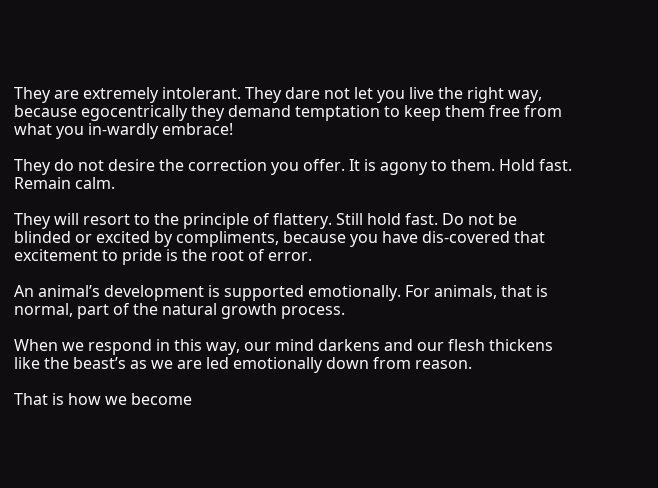They are extremely intolerant. They dare not let you live the right way, because egocentrically they demand temptation to keep them free from what you in-wardly embrace!

They do not desire the correction you offer. It is agony to them. Hold fast. Remain calm.

They will resort to the principle of flattery. Still hold fast. Do not be blinded or excited by compliments, because you have dis-covered that excitement to pride is the root of error.

An animal’s development is supported emotionally. For animals, that is normal, part of the natural growth process.

When we respond in this way, our mind darkens and our flesh thickens like the beast’s as we are led emotionally down from reason.

That is how we become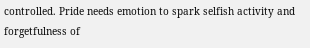controlled. Pride needs emotion to spark selfish activity and forgetfulness of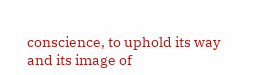conscience, to uphold its way and its image of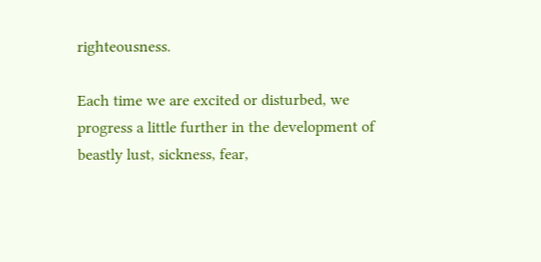righteousness.

Each time we are excited or disturbed, we progress a little further in the development of beastly lust, sickness, fear,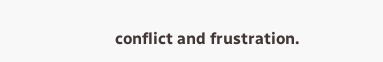conflict and frustration.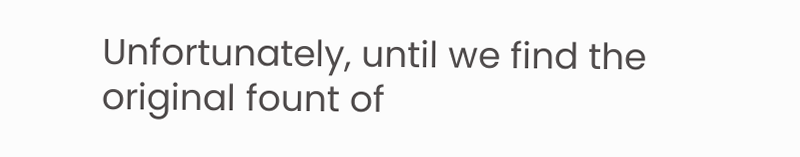Unfortunately, until we find the original fount of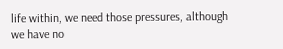life within, we need those pressures, although we have no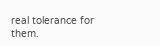real tolerance for them.